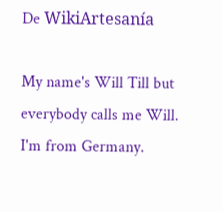De WikiArtesanía

My name's Will Till but everybody calls me Will. I'm from Germany.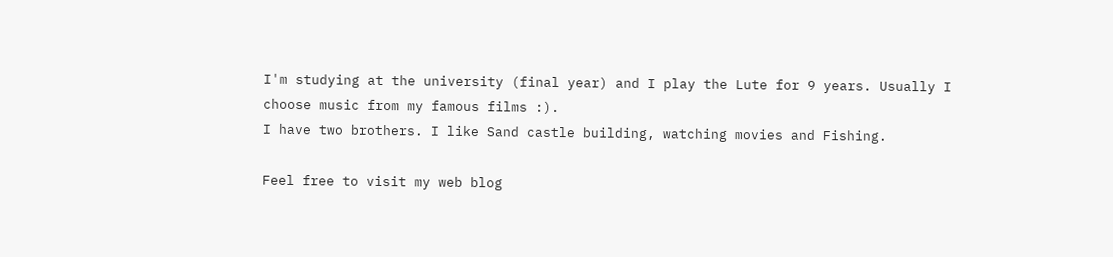I'm studying at the university (final year) and I play the Lute for 9 years. Usually I choose music from my famous films :).
I have two brothers. I like Sand castle building, watching movies and Fishing.

Feel free to visit my web blog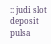:: judi slot deposit pulsa